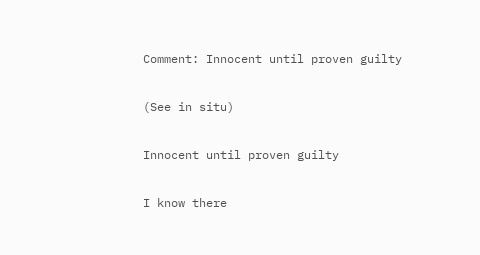Comment: Innocent until proven guilty

(See in situ)

Innocent until proven guilty

I know there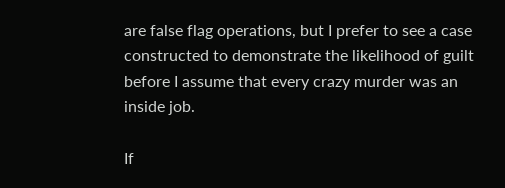are false flag operations, but I prefer to see a case constructed to demonstrate the likelihood of guilt before I assume that every crazy murder was an inside job.

If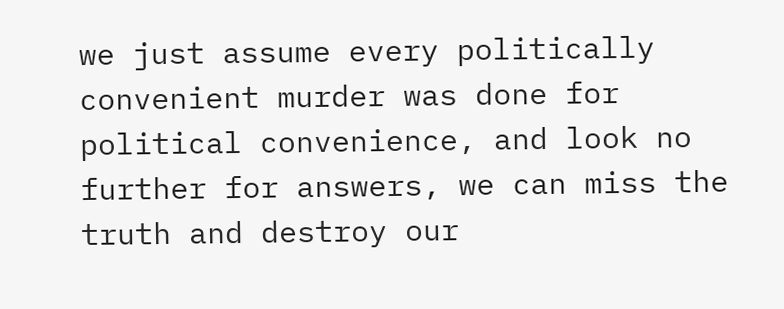we just assume every politically convenient murder was done for political convenience, and look no further for answers, we can miss the truth and destroy our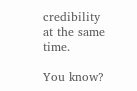credibility at the same time.

You know?